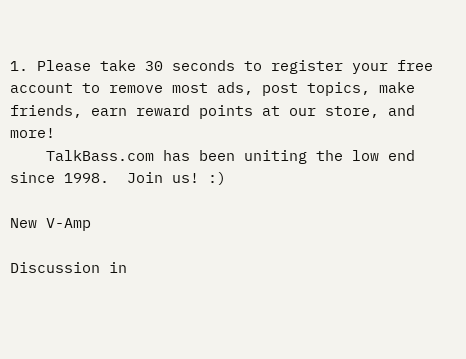1. Please take 30 seconds to register your free account to remove most ads, post topics, make friends, earn reward points at our store, and more!
    TalkBass.com has been uniting the low end since 1998.  Join us! :)

New V-Amp

Discussion in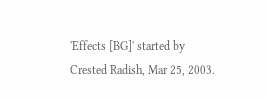'Effects [BG]' started by Crested Radish, Mar 25, 2003.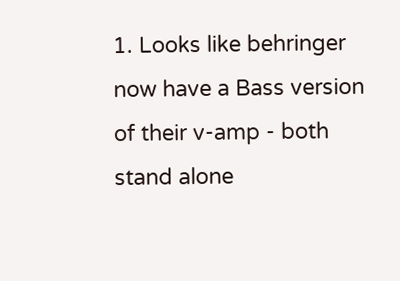1. Looks like behringer now have a Bass version of their v-amp - both stand alone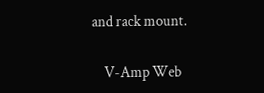and rack mount.

    V-Amp Web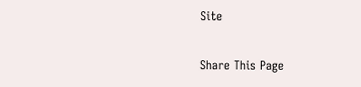Site

Share This Page